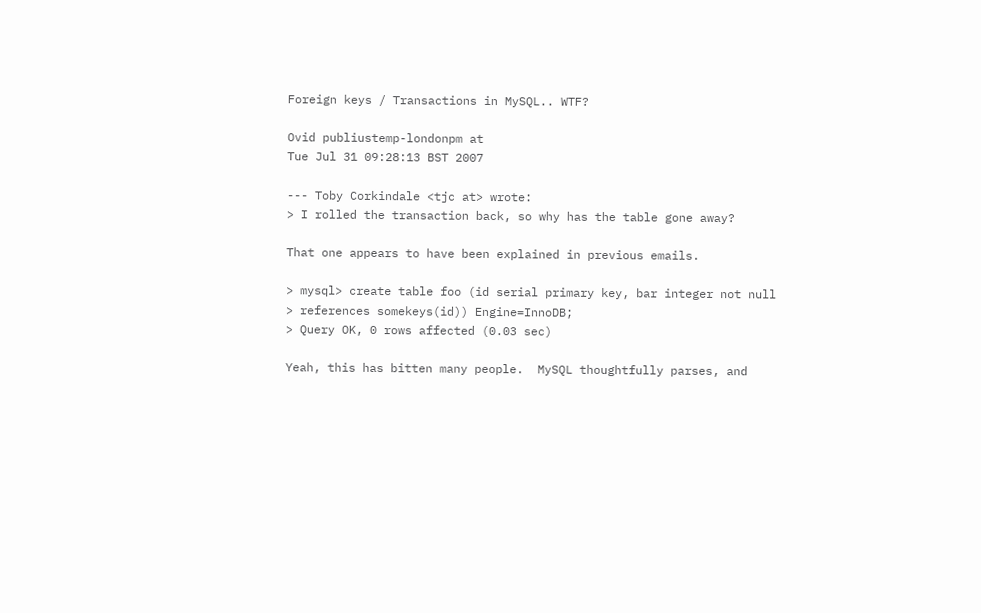Foreign keys / Transactions in MySQL.. WTF?

Ovid publiustemp-londonpm at
Tue Jul 31 09:28:13 BST 2007

--- Toby Corkindale <tjc at> wrote:
> I rolled the transaction back, so why has the table gone away?

That one appears to have been explained in previous emails.

> mysql> create table foo (id serial primary key, bar integer not null
> references somekeys(id)) Engine=InnoDB;
> Query OK, 0 rows affected (0.03 sec)

Yeah, this has bitten many people.  MySQL thoughtfully parses, and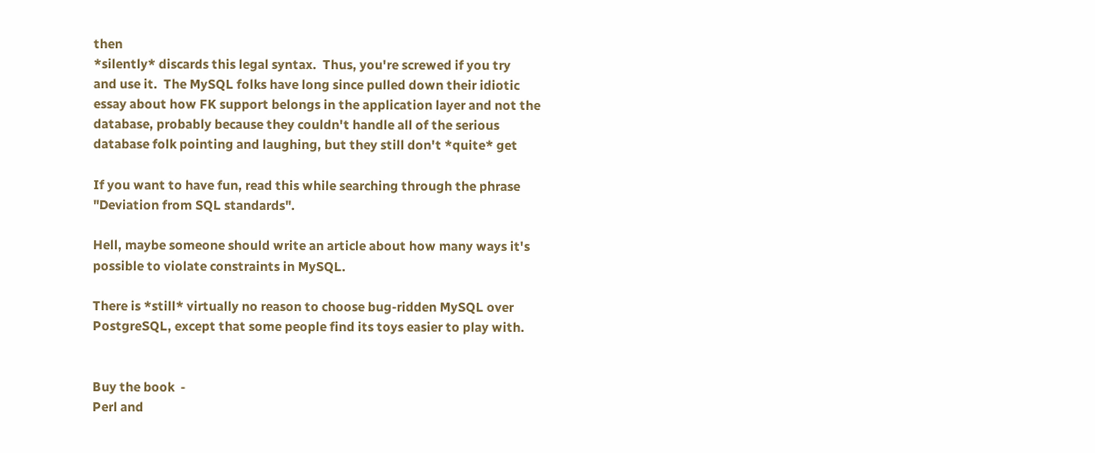then
*silently* discards this legal syntax.  Thus, you're screwed if you try
and use it.  The MySQL folks have long since pulled down their idiotic
essay about how FK support belongs in the application layer and not the
database, probably because they couldn't handle all of the serious
database folk pointing and laughing, but they still don't *quite* get

If you want to have fun, read this while searching through the phrase
"Deviation from SQL standards".

Hell, maybe someone should write an article about how many ways it's
possible to violate constraints in MySQL.

There is *still* virtually no reason to choose bug-ridden MySQL over
PostgreSQL, except that some people find its toys easier to play with.


Buy the book  -
Perl and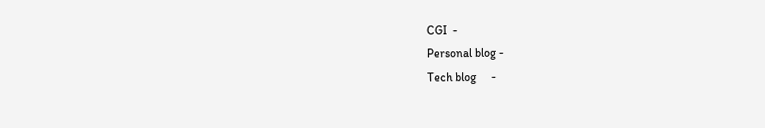CGI  -
Personal blog -
Tech blog     -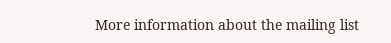More information about the mailing list